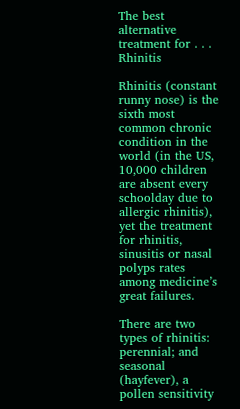The best alternative treatment for . . . Rhinitis

Rhinitis (constant runny nose) is the sixth most common chronic condition in the world (in the US, 10,000 children are absent every schoolday due to allergic rhinitis), yet the treatment for rhinitis, sinusitis or nasal polyps rates among medicine’s great failures.

There are two types of rhinitis: perennial; and seasonal (hayfever), a pollen sensitivity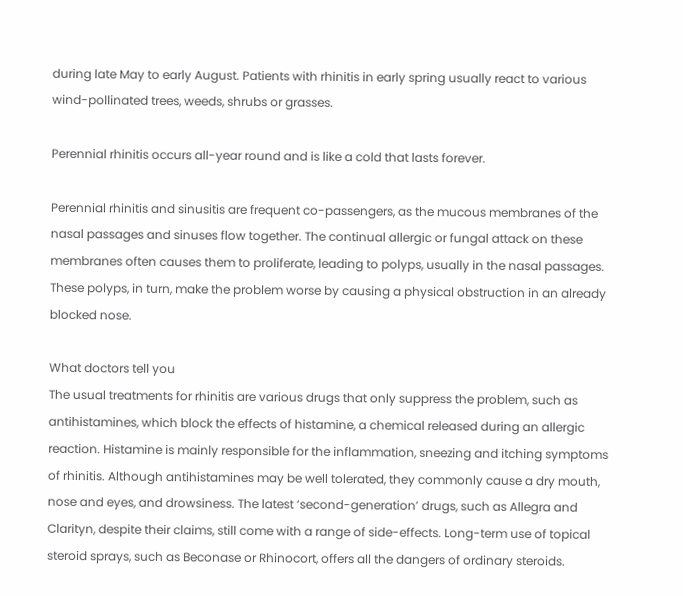during late May to early August. Patients with rhinitis in early spring usually react to various wind-pollinated trees, weeds, shrubs or grasses.

Perennial rhinitis occurs all-year round and is like a cold that lasts forever.

Perennial rhinitis and sinusitis are frequent co-passengers, as the mucous membranes of the nasal passages and sinuses flow together. The continual allergic or fungal attack on these membranes often causes them to proliferate, leading to polyps, usually in the nasal passages. These polyps, in turn, make the problem worse by causing a physical obstruction in an already blocked nose.

What doctors tell you
The usual treatments for rhinitis are various drugs that only suppress the problem, such as antihistamines, which block the effects of histamine, a chemical released during an allergic reaction. Histamine is mainly responsible for the inflammation, sneezing and itching symptoms of rhinitis. Although antihistamines may be well tolerated, they commonly cause a dry mouth, nose and eyes, and drowsiness. The latest ‘second-generation’ drugs, such as Allegra and Clarityn, despite their claims, still come with a range of side-effects. Long-term use of topical steroid sprays, such as Beconase or Rhinocort, offers all the dangers of ordinary steroids.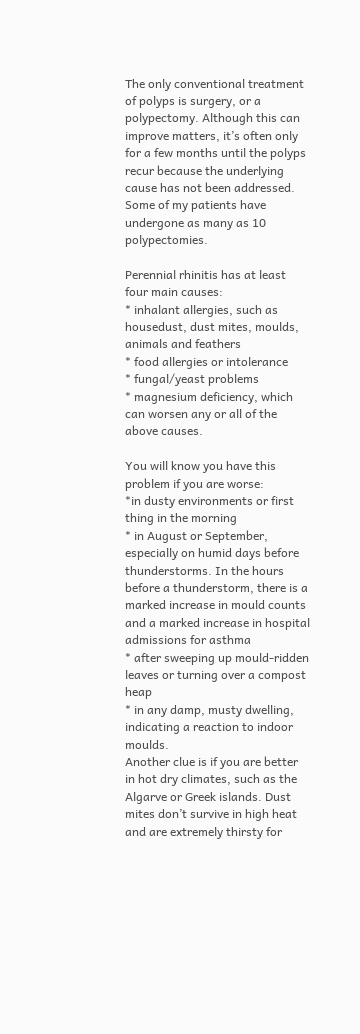The only conventional treatment of polyps is surgery, or a polypectomy. Although this can improve matters, it’s often only for a few months until the polyps recur because the underlying cause has not been addressed. Some of my patients have undergone as many as 10 polypectomies.

Perennial rhinitis has at least four main causes:
* inhalant allergies, such as housedust, dust mites, moulds, animals and feathers
* food allergies or intolerance
* fungal/yeast problems
* magnesium deficiency, which can worsen any or all of the above causes.

You will know you have this problem if you are worse:
*in dusty environments or first thing in the morning
* in August or September, especially on humid days before thunderstorms. In the hours before a thunderstorm, there is a marked increase in mould counts and a marked increase in hospital admissions for asthma
* after sweeping up mould-ridden leaves or turning over a compost heap
* in any damp, musty dwelling, indicating a reaction to indoor moulds.
Another clue is if you are better in hot dry climates, such as the Algarve or Greek islands. Dust mites don’t survive in high heat and are extremely thirsty for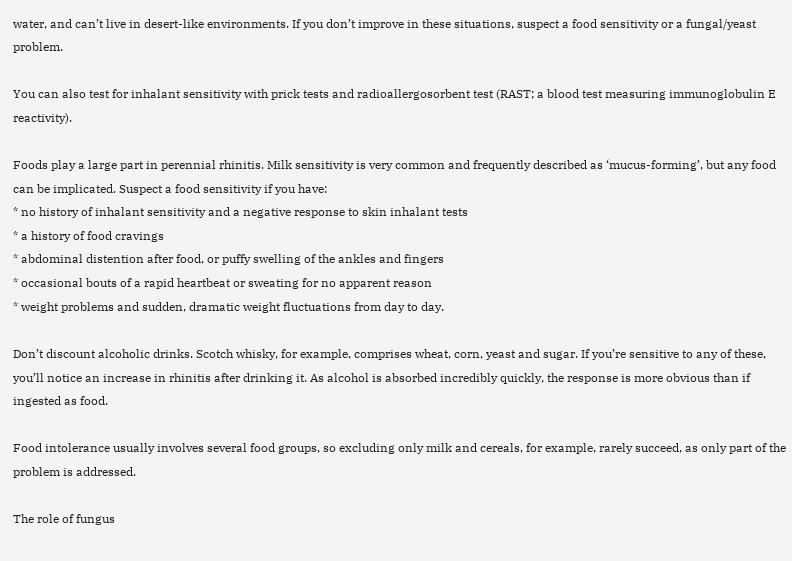water, and can’t live in desert-like environments. If you don’t improve in these situations, suspect a food sensitivity or a fungal/yeast problem.

You can also test for inhalant sensitivity with prick tests and radioallergosorbent test (RAST; a blood test measuring immunoglobulin E reactivity).

Foods play a large part in perennial rhinitis. Milk sensitivity is very common and frequently described as ‘mucus-forming’, but any food can be implicated. Suspect a food sensitivity if you have:
* no history of inhalant sensitivity and a negative response to skin inhalant tests
* a history of food cravings
* abdominal distention after food, or puffy swelling of the ankles and fingers
* occasional bouts of a rapid heartbeat or sweating for no apparent reason
* weight problems and sudden, dramatic weight fluctuations from day to day.

Don’t discount alcoholic drinks. Scotch whisky, for example, comprises wheat, corn, yeast and sugar. If you’re sensitive to any of these, you’ll notice an increase in rhinitis after drinking it. As alcohol is absorbed incredibly quickly, the response is more obvious than if ingested as food.

Food intolerance usually involves several food groups, so excluding only milk and cereals, for example, rarely succeed, as only part of the problem is addressed.

The role of fungus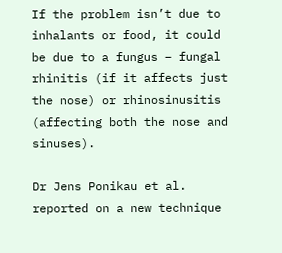If the problem isn’t due to inhalants or food, it could be due to a fungus – fungal rhinitis (if it affects just the nose) or rhinosinusitis (affecting both the nose and sinuses).

Dr Jens Ponikau et al. reported on a new technique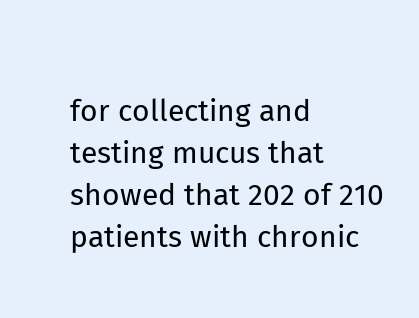for collecting and testing mucus that showed that 202 of 210 patients with chronic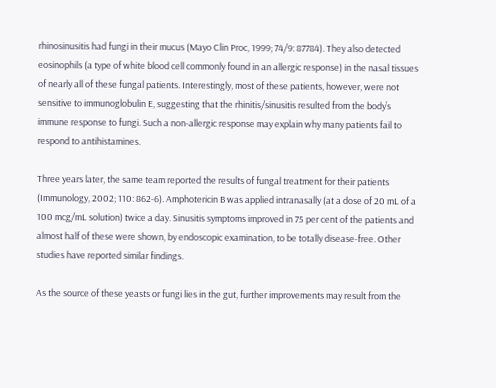rhinosinusitis had fungi in their mucus (Mayo Clin Proc, 1999; 74/9: 87784). They also detected eosinophils (a type of white blood cell commonly found in an allergic response) in the nasal tissues of nearly all of these fungal patients. Interestingly, most of these patients, however, were not sensitive to immunoglobulin E, suggesting that the rhinitis/sinusitis resulted from the body’s immune response to fungi. Such a non-allergic response may explain why many patients fail to respond to antihistamines.

Three years later, the same team reported the results of fungal treatment for their patients (Immunology, 2002; 110: 862-6). Amphotericin B was applied intranasally (at a dose of 20 mL of a 100 mcg/mL solution) twice a day. Sinusitis symptoms improved in 75 per cent of the patients and almost half of these were shown, by endoscopic examination, to be totally disease-free. Other studies have reported similar findings.

As the source of these yeasts or fungi lies in the gut, further improvements may result from the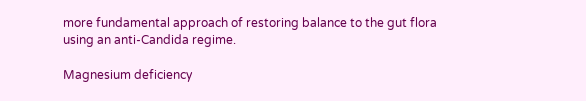more fundamental approach of restoring balance to the gut flora using an anti-Candida regime.

Magnesium deficiency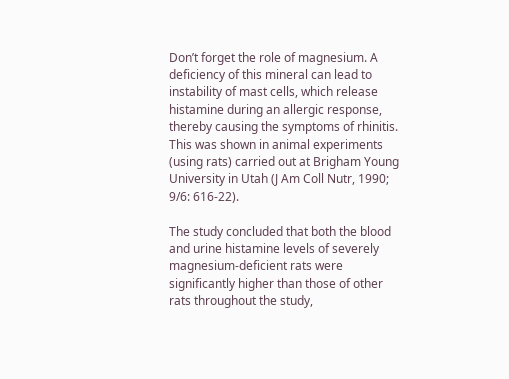Don’t forget the role of magnesium. A deficiency of this mineral can lead to instability of mast cells, which release histamine during an allergic response, thereby causing the symptoms of rhinitis. This was shown in animal experiments (using rats) carried out at Brigham Young University in Utah (J Am Coll Nutr, 1990; 9/6: 616-22).

The study concluded that both the blood and urine histamine levels of severely magnesium-deficient rats were significantly higher than those of other rats throughout the study,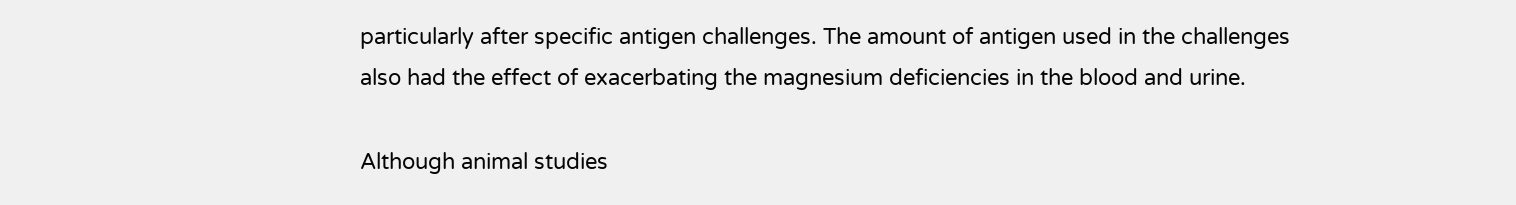particularly after specific antigen challenges. The amount of antigen used in the challenges also had the effect of exacerbating the magnesium deficiencies in the blood and urine.

Although animal studies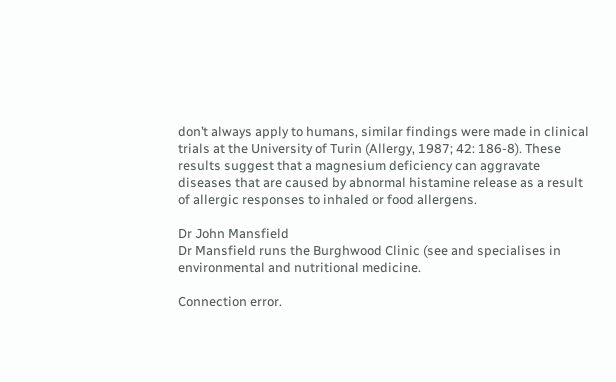don’t always apply to humans, similar findings were made in clinical trials at the University of Turin (Allergy, 1987; 42: 186-8). These results suggest that a magnesium deficiency can aggravate diseases that are caused by abnormal histamine release as a result of allergic responses to inhaled or food allergens.

Dr John Mansfield
Dr Mansfield runs the Burghwood Clinic (see and specialises in environmental and nutritional medicine.

Connection error.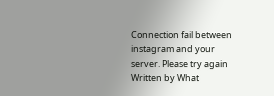Connection fail between instagram and your server. Please try again
Written by What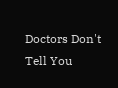Doctors Don't Tell You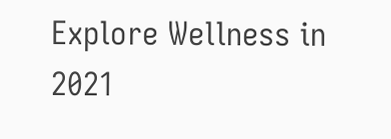Explore Wellness in 2021